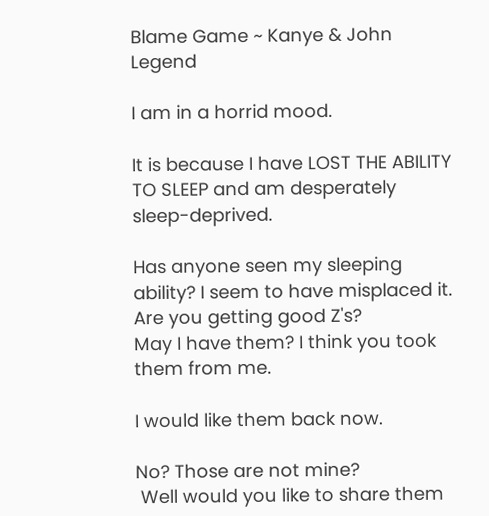Blame Game ~ Kanye & John Legend

I am in a horrid mood.

It is because I have LOST THE ABILITY TO SLEEP and am desperately sleep-deprived.

Has anyone seen my sleeping ability? I seem to have misplaced it.
Are you getting good Z's?
May I have them? I think you took them from me.

I would like them back now.

No? Those are not mine?
 Well would you like to share them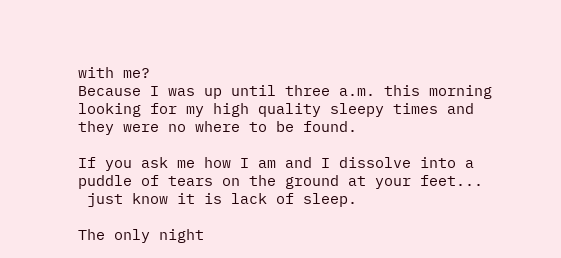with me?
Because I was up until three a.m. this morning looking for my high quality sleepy times and they were no where to be found.

If you ask me how I am and I dissolve into a puddle of tears on the ground at your feet...
 just know it is lack of sleep.

The only night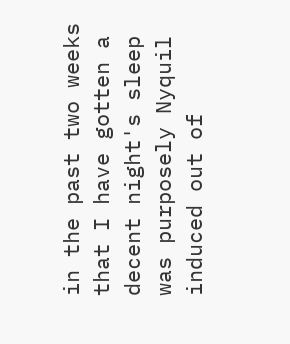in the past two weeks that I have gotten a decent night's sleep was purposely Nyquil induced out of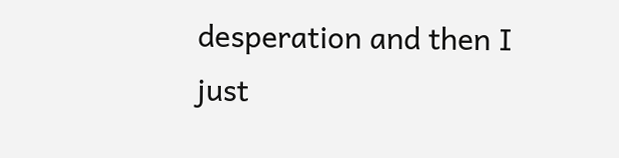desperation and then I just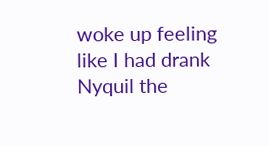woke up feeling like I had drank Nyquil the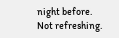night before. Not refreshing.